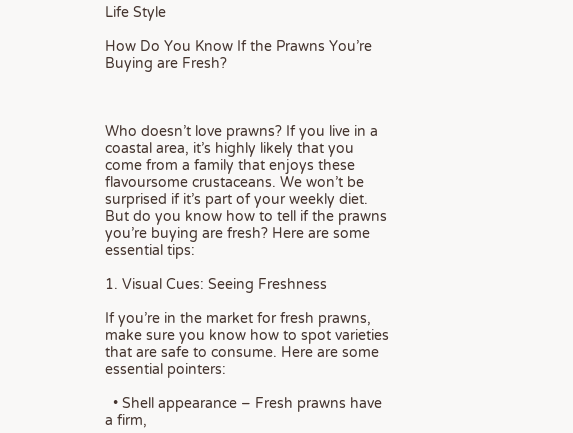Life Style

How Do You Know If the Prawns You’re Buying are Fresh?



Who doesn’t love prawns? If you live in a coastal area, it’s highly likely that you come from a family that enjoys these flavoursome crustaceans. We won’t be surprised if it’s part of your weekly diet. But do you know how to tell if the prawns you’re buying are fresh? Here are some essential tips:

1. Visual Cues: Seeing Freshness

If you’re in the market for fresh prawns, make sure you know how to spot varieties that are safe to consume. Here are some essential pointers:

  • Shell appearance – Fresh prawns have a firm,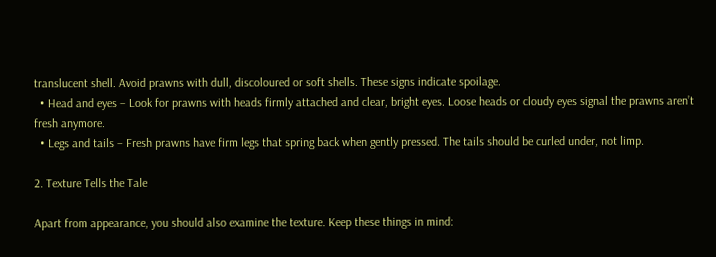translucent shell. Avoid prawns with dull, discoloured or soft shells. These signs indicate spoilage.
  • Head and eyes – Look for prawns with heads firmly attached and clear, bright eyes. Loose heads or cloudy eyes signal the prawns aren’t fresh anymore.
  • Legs and tails – Fresh prawns have firm legs that spring back when gently pressed. The tails should be curled under, not limp.

2. Texture Tells the Tale

Apart from appearance, you should also examine the texture. Keep these things in mind: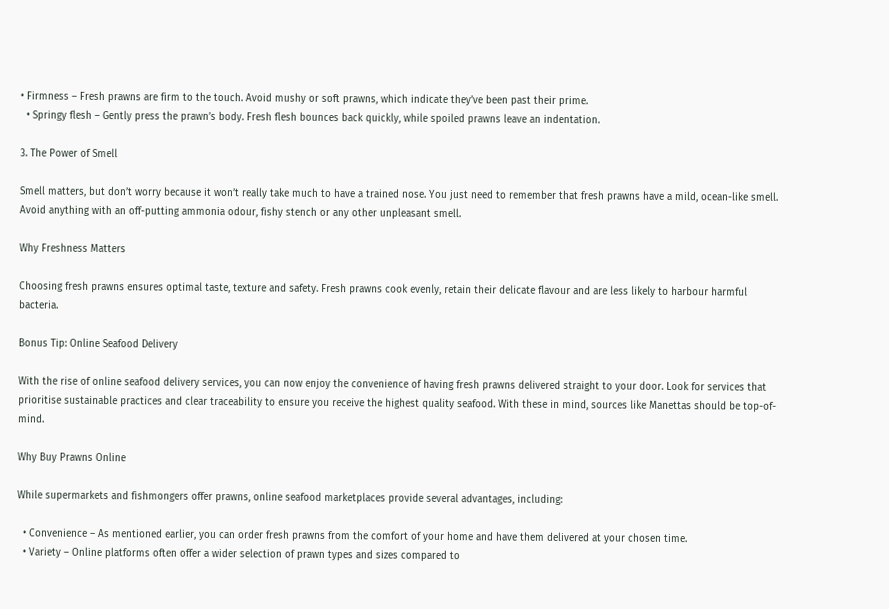• Firmness – Fresh prawns are firm to the touch. Avoid mushy or soft prawns, which indicate they’ve been past their prime.
  • Springy flesh – Gently press the prawn’s body. Fresh flesh bounces back quickly, while spoiled prawns leave an indentation.

3. The Power of Smell

Smell matters, but don’t worry because it won’t really take much to have a trained nose. You just need to remember that fresh prawns have a mild, ocean-like smell. Avoid anything with an off-putting ammonia odour, fishy stench or any other unpleasant smell.

Why Freshness Matters

Choosing fresh prawns ensures optimal taste, texture and safety. Fresh prawns cook evenly, retain their delicate flavour and are less likely to harbour harmful bacteria.

Bonus Tip: Online Seafood Delivery

With the rise of online seafood delivery services, you can now enjoy the convenience of having fresh prawns delivered straight to your door. Look for services that prioritise sustainable practices and clear traceability to ensure you receive the highest quality seafood. With these in mind, sources like Manettas should be top-of-mind.

Why Buy Prawns Online

While supermarkets and fishmongers offer prawns, online seafood marketplaces provide several advantages, including:

  • Convenience – As mentioned earlier, you can order fresh prawns from the comfort of your home and have them delivered at your chosen time.
  • Variety – Online platforms often offer a wider selection of prawn types and sizes compared to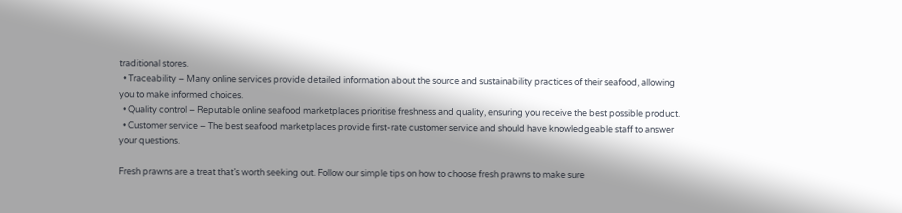traditional stores.
  • Traceability – Many online services provide detailed information about the source and sustainability practices of their seafood, allowing you to make informed choices.
  • Quality control – Reputable online seafood marketplaces prioritise freshness and quality, ensuring you receive the best possible product.
  • Customer service – The best seafood marketplaces provide first-rate customer service and should have knowledgeable staff to answer your questions.

Fresh prawns are a treat that’s worth seeking out. Follow our simple tips on how to choose fresh prawns to make sure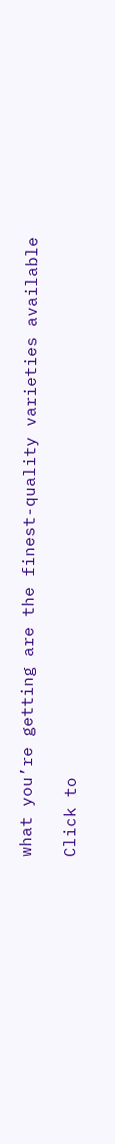what you’re getting are the finest-quality varieties available

Click to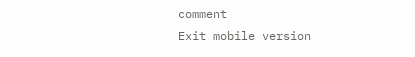comment
Exit mobile version